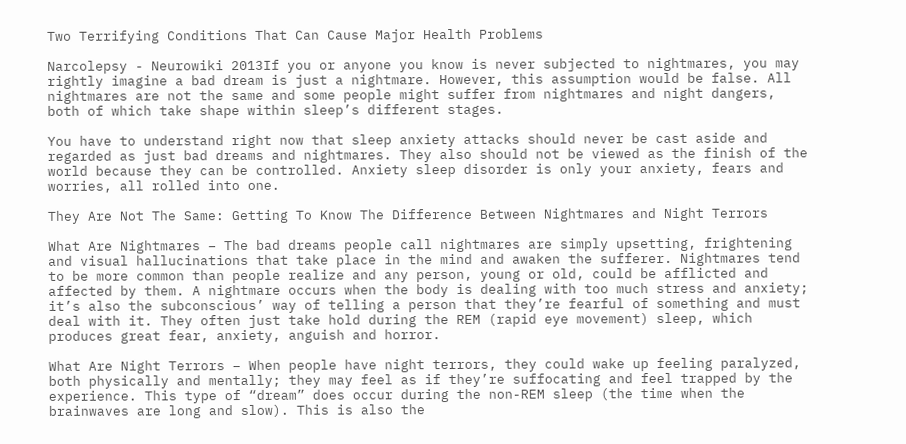Two Terrifying Conditions That Can Cause Major Health Problems

Narcolepsy - Neurowiki 2013If you or anyone you know is never subjected to nightmares, you may rightly imagine a bad dream is just a nightmare. However, this assumption would be false. All nightmares are not the same and some people might suffer from nightmares and night dangers, both of which take shape within sleep’s different stages.

You have to understand right now that sleep anxiety attacks should never be cast aside and regarded as just bad dreams and nightmares. They also should not be viewed as the finish of the world because they can be controlled. Anxiety sleep disorder is only your anxiety, fears and worries, all rolled into one.

They Are Not The Same: Getting To Know The Difference Between Nightmares and Night Terrors

What Are Nightmares – The bad dreams people call nightmares are simply upsetting, frightening and visual hallucinations that take place in the mind and awaken the sufferer. Nightmares tend to be more common than people realize and any person, young or old, could be afflicted and affected by them. A nightmare occurs when the body is dealing with too much stress and anxiety; it’s also the subconscious’ way of telling a person that they’re fearful of something and must deal with it. They often just take hold during the REM (rapid eye movement) sleep, which produces great fear, anxiety, anguish and horror.

What Are Night Terrors – When people have night terrors, they could wake up feeling paralyzed, both physically and mentally; they may feel as if they’re suffocating and feel trapped by the experience. This type of “dream” does occur during the non-REM sleep (the time when the brainwaves are long and slow). This is also the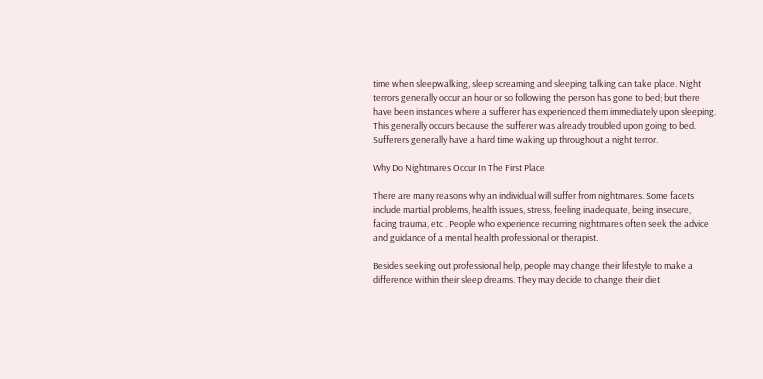time when sleepwalking, sleep screaming and sleeping talking can take place. Night terrors generally occur an hour or so following the person has gone to bed; but there have been instances where a sufferer has experienced them immediately upon sleeping. This generally occurs because the sufferer was already troubled upon going to bed. Sufferers generally have a hard time waking up throughout a night terror.

Why Do Nightmares Occur In The First Place

There are many reasons why an individual will suffer from nightmares. Some facets include martial problems, health issues, stress, feeling inadequate, being insecure, facing trauma, etc . People who experience recurring nightmares often seek the advice and guidance of a mental health professional or therapist.

Besides seeking out professional help, people may change their lifestyle to make a difference within their sleep dreams. They may decide to change their diet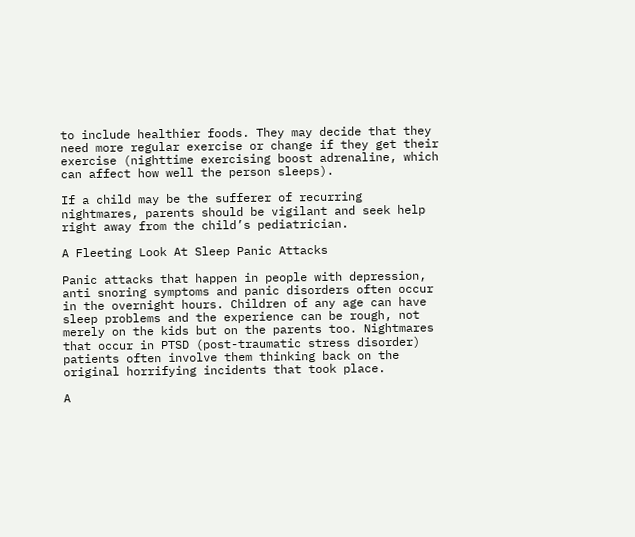to include healthier foods. They may decide that they need more regular exercise or change if they get their exercise (nighttime exercising boost adrenaline, which can affect how well the person sleeps).

If a child may be the sufferer of recurring nightmares, parents should be vigilant and seek help right away from the child’s pediatrician.

A Fleeting Look At Sleep Panic Attacks

Panic attacks that happen in people with depression, anti snoring symptoms and panic disorders often occur in the overnight hours. Children of any age can have sleep problems and the experience can be rough, not merely on the kids but on the parents too. Nightmares that occur in PTSD (post-traumatic stress disorder) patients often involve them thinking back on the original horrifying incidents that took place.

A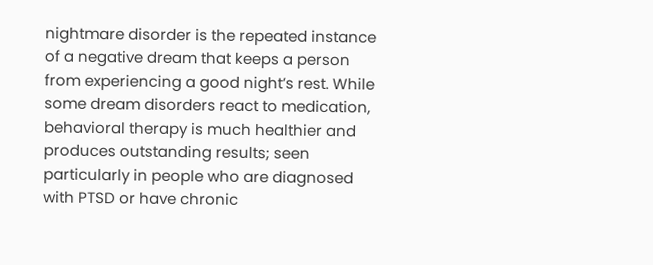nightmare disorder is the repeated instance of a negative dream that keeps a person from experiencing a good night’s rest. While some dream disorders react to medication, behavioral therapy is much healthier and produces outstanding results; seen particularly in people who are diagnosed with PTSD or have chronic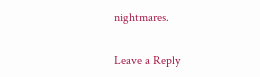nightmares.

Leave a Reply